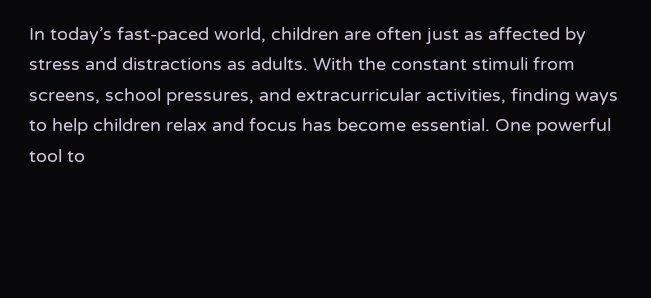In today’s fast-paced world, children are often just as affected by stress and distractions as adults. With the constant stimuli from screens, school pressures, and extracurricular activities, finding ways to help children relax and focus has become essential. One powerful tool to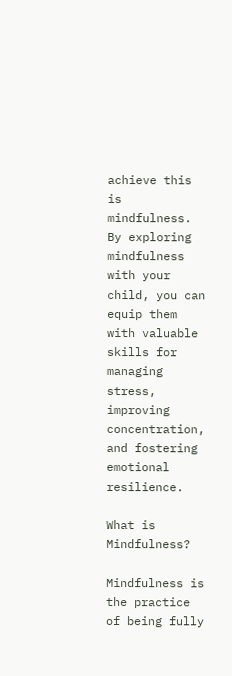achieve this is mindfulness. By exploring mindfulness with your child, you can equip them with valuable skills for managing stress, improving concentration, and fostering emotional resilience.

What is Mindfulness?

Mindfulness is the practice of being fully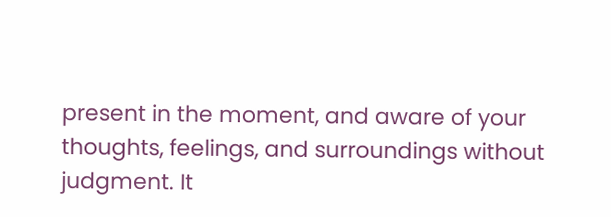present in the moment, and aware of your thoughts, feelings, and surroundings without judgment. It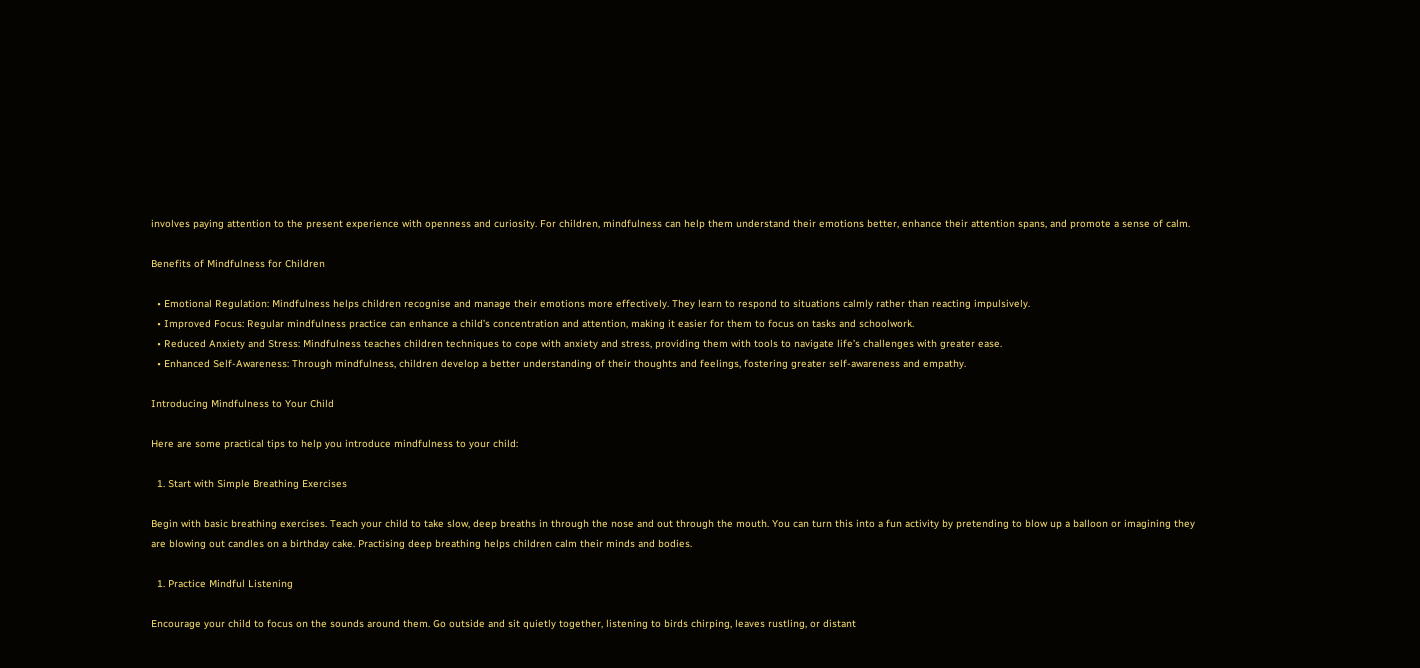involves paying attention to the present experience with openness and curiosity. For children, mindfulness can help them understand their emotions better, enhance their attention spans, and promote a sense of calm.

Benefits of Mindfulness for Children

  • Emotional Regulation: Mindfulness helps children recognise and manage their emotions more effectively. They learn to respond to situations calmly rather than reacting impulsively.
  • Improved Focus: Regular mindfulness practice can enhance a child’s concentration and attention, making it easier for them to focus on tasks and schoolwork.
  • Reduced Anxiety and Stress: Mindfulness teaches children techniques to cope with anxiety and stress, providing them with tools to navigate life’s challenges with greater ease.
  • Enhanced Self-Awareness: Through mindfulness, children develop a better understanding of their thoughts and feelings, fostering greater self-awareness and empathy.

Introducing Mindfulness to Your Child

Here are some practical tips to help you introduce mindfulness to your child:

  1. Start with Simple Breathing Exercises

Begin with basic breathing exercises. Teach your child to take slow, deep breaths in through the nose and out through the mouth. You can turn this into a fun activity by pretending to blow up a balloon or imagining they are blowing out candles on a birthday cake. Practising deep breathing helps children calm their minds and bodies.

  1. Practice Mindful Listening

Encourage your child to focus on the sounds around them. Go outside and sit quietly together, listening to birds chirping, leaves rustling, or distant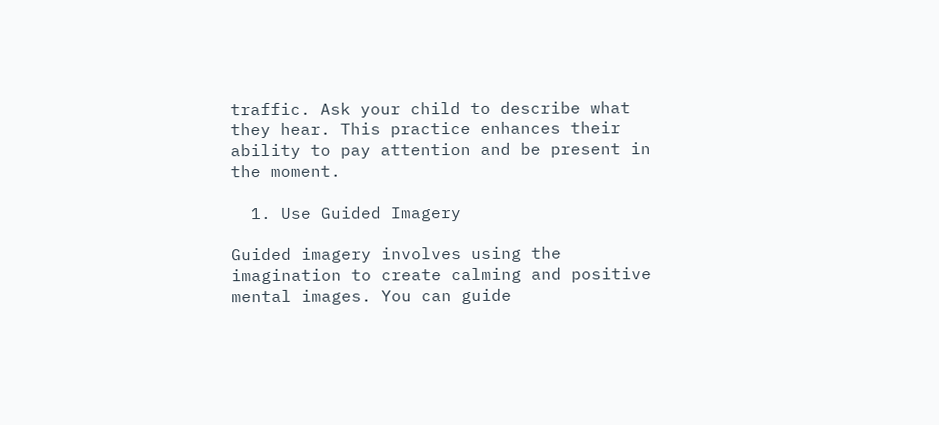traffic. Ask your child to describe what they hear. This practice enhances their ability to pay attention and be present in the moment.

  1. Use Guided Imagery

Guided imagery involves using the imagination to create calming and positive mental images. You can guide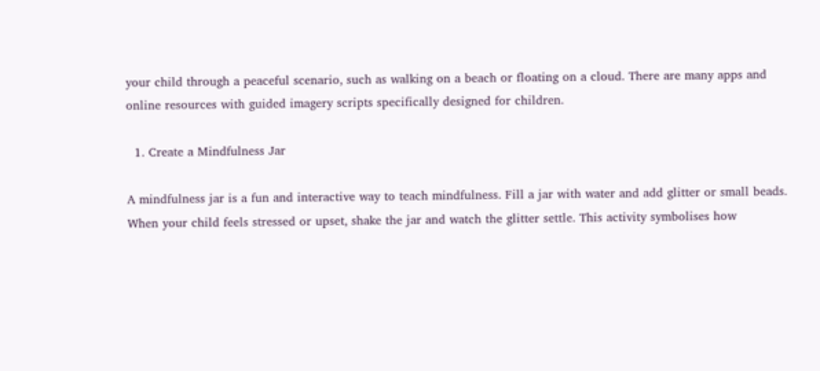your child through a peaceful scenario, such as walking on a beach or floating on a cloud. There are many apps and online resources with guided imagery scripts specifically designed for children.

  1. Create a Mindfulness Jar

A mindfulness jar is a fun and interactive way to teach mindfulness. Fill a jar with water and add glitter or small beads. When your child feels stressed or upset, shake the jar and watch the glitter settle. This activity symbolises how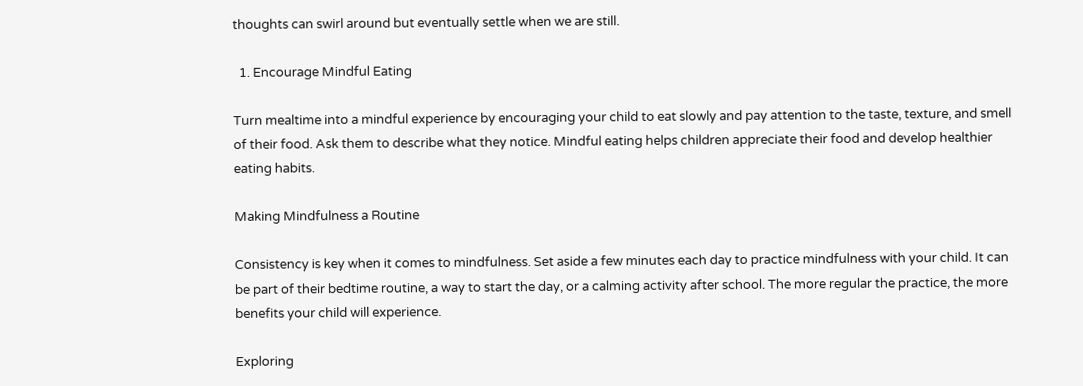thoughts can swirl around but eventually settle when we are still.

  1. Encourage Mindful Eating

Turn mealtime into a mindful experience by encouraging your child to eat slowly and pay attention to the taste, texture, and smell of their food. Ask them to describe what they notice. Mindful eating helps children appreciate their food and develop healthier eating habits.

Making Mindfulness a Routine

Consistency is key when it comes to mindfulness. Set aside a few minutes each day to practice mindfulness with your child. It can be part of their bedtime routine, a way to start the day, or a calming activity after school. The more regular the practice, the more benefits your child will experience.

Exploring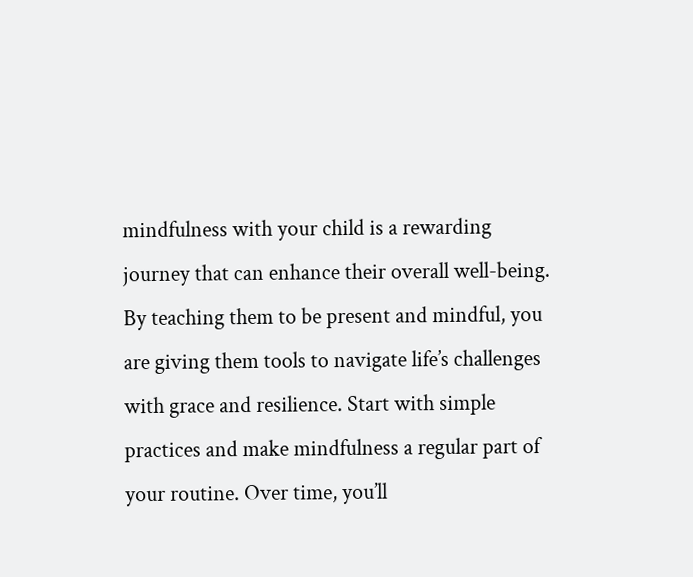mindfulness with your child is a rewarding journey that can enhance their overall well-being. By teaching them to be present and mindful, you are giving them tools to navigate life’s challenges with grace and resilience. Start with simple practices and make mindfulness a regular part of your routine. Over time, you’ll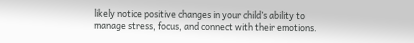likely notice positive changes in your child’s ability to manage stress, focus, and connect with their emotions.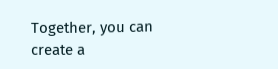Together, you can create a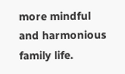more mindful and harmonious family life.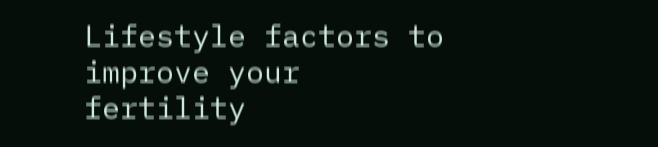Lifestyle factors to improve your fertility